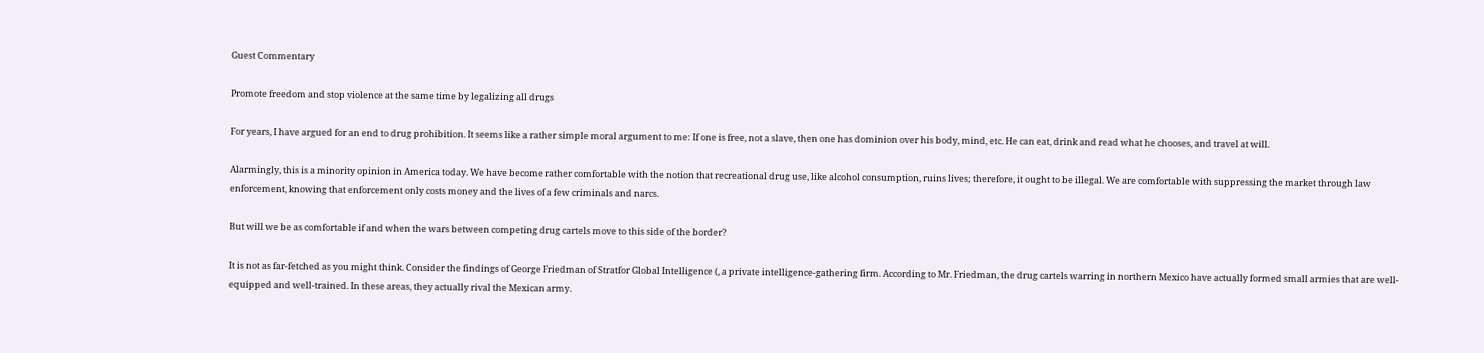Guest Commentary

Promote freedom and stop violence at the same time by legalizing all drugs

For years, I have argued for an end to drug prohibition. It seems like a rather simple moral argument to me: If one is free, not a slave, then one has dominion over his body, mind, etc. He can eat, drink and read what he chooses, and travel at will.

Alarmingly, this is a minority opinion in America today. We have become rather comfortable with the notion that recreational drug use, like alcohol consumption, ruins lives; therefore, it ought to be illegal. We are comfortable with suppressing the market through law enforcement, knowing that enforcement only costs money and the lives of a few criminals and narcs.

But will we be as comfortable if and when the wars between competing drug cartels move to this side of the border?

It is not as far-fetched as you might think. Consider the findings of George Friedman of Stratfor Global Intelligence (, a private intelligence-gathering firm. According to Mr. Friedman, the drug cartels warring in northern Mexico have actually formed small armies that are well-equipped and well-trained. In these areas, they actually rival the Mexican army.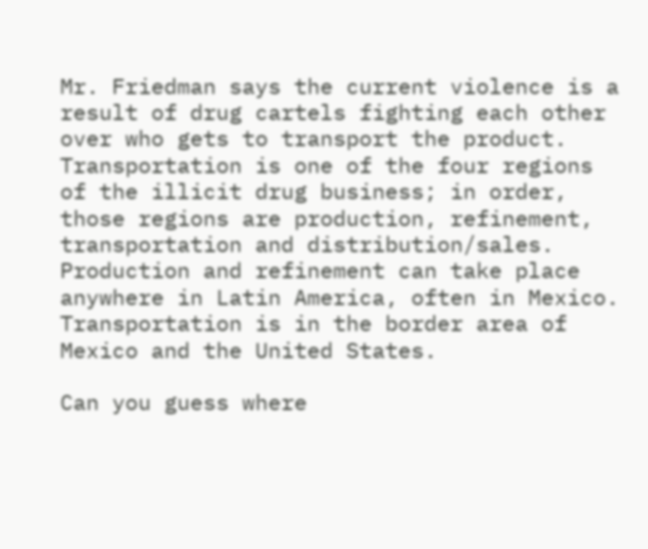Mr. Friedman says the current violence is a result of drug cartels fighting each other over who gets to transport the product. Transportation is one of the four regions of the illicit drug business; in order, those regions are production, refinement, transportation and distribution/sales. Production and refinement can take place anywhere in Latin America, often in Mexico. Transportation is in the border area of Mexico and the United States.

Can you guess where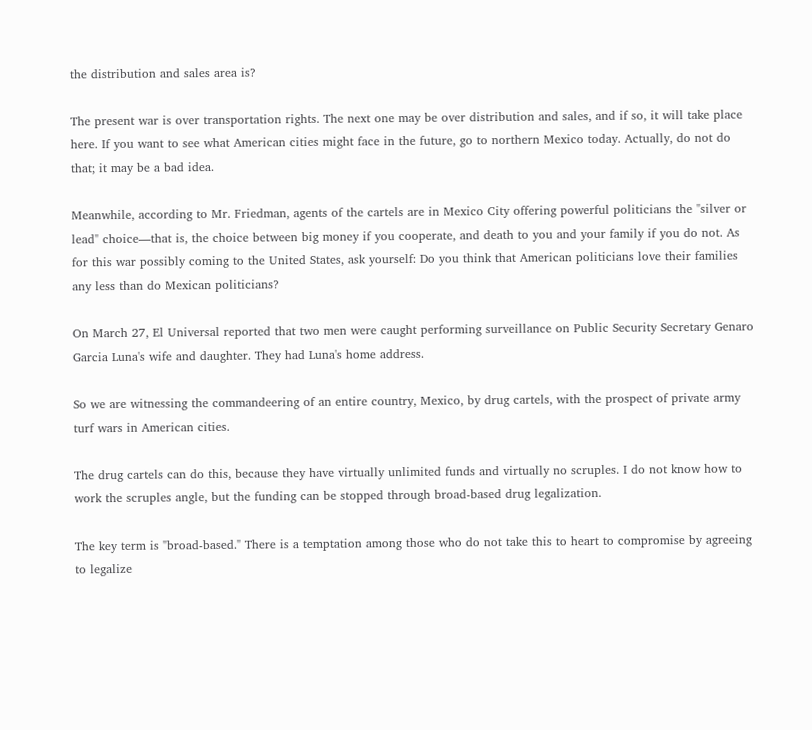the distribution and sales area is?

The present war is over transportation rights. The next one may be over distribution and sales, and if so, it will take place here. If you want to see what American cities might face in the future, go to northern Mexico today. Actually, do not do that; it may be a bad idea.

Meanwhile, according to Mr. Friedman, agents of the cartels are in Mexico City offering powerful politicians the "silver or lead" choice—that is, the choice between big money if you cooperate, and death to you and your family if you do not. As for this war possibly coming to the United States, ask yourself: Do you think that American politicians love their families any less than do Mexican politicians?

On March 27, El Universal reported that two men were caught performing surveillance on Public Security Secretary Genaro Garcia Luna's wife and daughter. They had Luna's home address.

So we are witnessing the commandeering of an entire country, Mexico, by drug cartels, with the prospect of private army turf wars in American cities.

The drug cartels can do this, because they have virtually unlimited funds and virtually no scruples. I do not know how to work the scruples angle, but the funding can be stopped through broad-based drug legalization.

The key term is "broad-based." There is a temptation among those who do not take this to heart to compromise by agreeing to legalize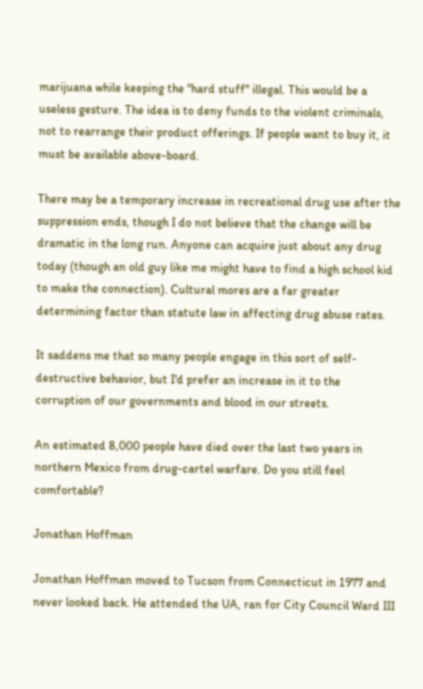marijuana while keeping the "hard stuff" illegal. This would be a useless gesture. The idea is to deny funds to the violent criminals, not to rearrange their product offerings. If people want to buy it, it must be available above-board.

There may be a temporary increase in recreational drug use after the suppression ends, though I do not believe that the change will be dramatic in the long run. Anyone can acquire just about any drug today (though an old guy like me might have to find a high school kid to make the connection). Cultural mores are a far greater determining factor than statute law in affecting drug abuse rates.

It saddens me that so many people engage in this sort of self-destructive behavior, but I'd prefer an increase in it to the corruption of our governments and blood in our streets.

An estimated 8,000 people have died over the last two years in northern Mexico from drug-cartel warfare. Do you still feel comfortable?

Jonathan Hoffman

Jonathan Hoffman moved to Tucson from Connecticut in 1977 and never looked back. He attended the UA, ran for City Council Ward III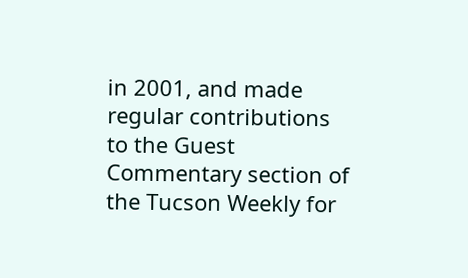in 2001, and made regular contributions to the Guest Commentary section of the Tucson Weekly for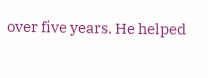over five years. He helped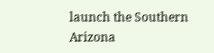launch the Southern Arizona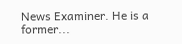News Examiner. He is a former...